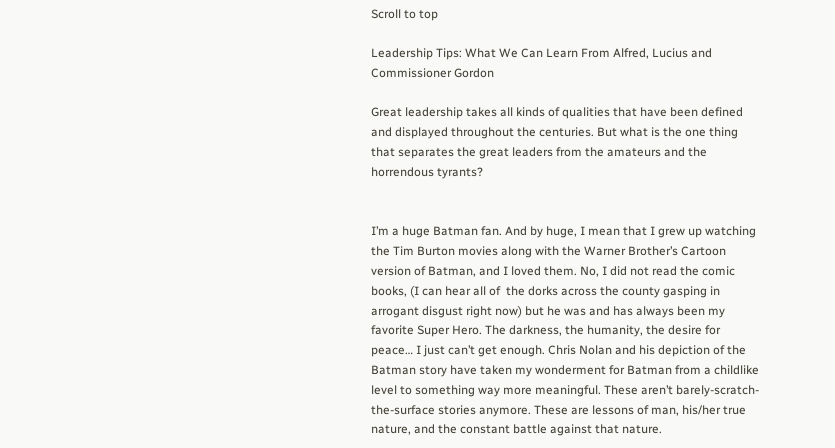Scroll to top

Leadership Tips: What We Can Learn From Alfred, Lucius and Commissioner Gordon

Great leadership takes all kinds of qualities that have been defined and displayed throughout the centuries. But what is the one thing that separates the great leaders from the amateurs and the horrendous tyrants?


I’m a huge Batman fan. And by huge, I mean that I grew up watching the Tim Burton movies along with the Warner Brother’s Cartoon version of Batman, and I loved them. No, I did not read the comic books, (I can hear all of  the dorks across the county gasping in arrogant disgust right now) but he was and has always been my favorite Super Hero. The darkness, the humanity, the desire for peace… I just can’t get enough. Chris Nolan and his depiction of the Batman story have taken my wonderment for Batman from a childlike level to something way more meaningful. These aren’t barely-scratch-the-surface stories anymore. These are lessons of man, his/her true nature, and the constant battle against that nature.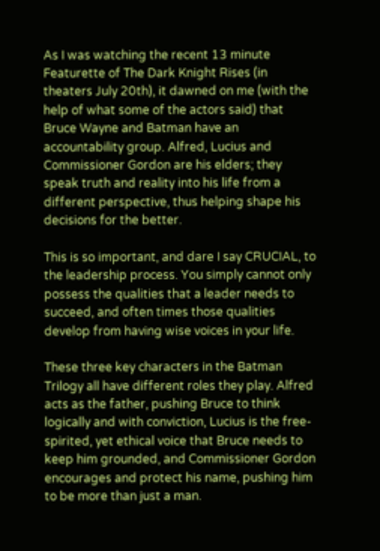As I was watching the recent 13 minute Featurette of The Dark Knight Rises (in theaters July 20th), it dawned on me (with the help of what some of the actors said) that Bruce Wayne and Batman have an accountability group. Alfred, Lucius and Commissioner Gordon are his elders; they speak truth and reality into his life from a different perspective, thus helping shape his decisions for the better.

This is so important, and dare I say CRUCIAL, to the leadership process. You simply cannot only possess the qualities that a leader needs to succeed, and often times those qualities develop from having wise voices in your life.

These three key characters in the Batman Trilogy all have different roles they play. Alfred acts as the father, pushing Bruce to think logically and with conviction, Lucius is the free-spirited, yet ethical voice that Bruce needs to keep him grounded, and Commissioner Gordon encourages and protect his name, pushing him to be more than just a man.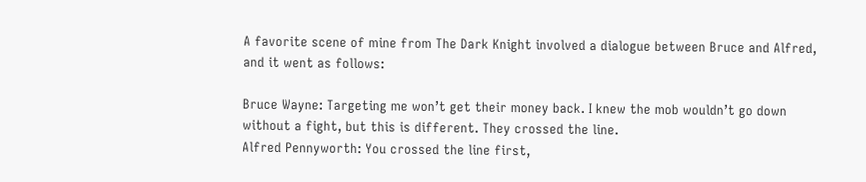A favorite scene of mine from The Dark Knight involved a dialogue between Bruce and Alfred, and it went as follows:

Bruce Wayne: Targeting me won’t get their money back. I knew the mob wouldn’t go down without a fight, but this is different. They crossed the line.
Alfred Pennyworth: You crossed the line first,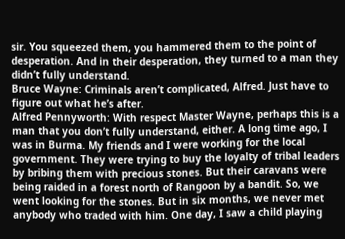sir. You squeezed them, you hammered them to the point of desperation. And in their desperation, they turned to a man they didn’t fully understand.
Bruce Wayne: Criminals aren’t complicated, Alfred. Just have to figure out what he’s after.
Alfred Pennyworth: With respect Master Wayne, perhaps this is a man that you don’t fully understand, either. A long time ago, I was in Burma. My friends and I were working for the local government. They were trying to buy the loyalty of tribal leaders by bribing them with precious stones. But their caravans were being raided in a forest north of Rangoon by a bandit. So, we went looking for the stones. But in six months, we never met anybody who traded with him. One day, I saw a child playing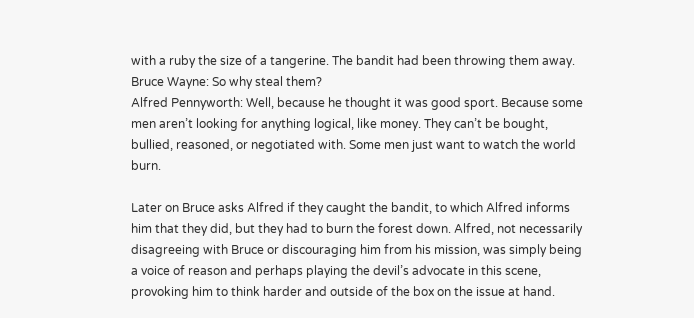with a ruby the size of a tangerine. The bandit had been throwing them away.
Bruce Wayne: So why steal them?
Alfred Pennyworth: Well, because he thought it was good sport. Because some men aren’t looking for anything logical, like money. They can’t be bought, bullied, reasoned, or negotiated with. Some men just want to watch the world burn.

Later on Bruce asks Alfred if they caught the bandit, to which Alfred informs him that they did, but they had to burn the forest down. Alfred, not necessarily disagreeing with Bruce or discouraging him from his mission, was simply being a voice of reason and perhaps playing the devil’s advocate in this scene, provoking him to think harder and outside of the box on the issue at hand.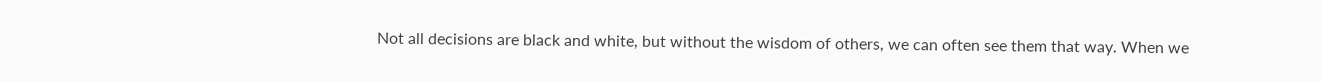Not all decisions are black and white, but without the wisdom of others, we can often see them that way. When we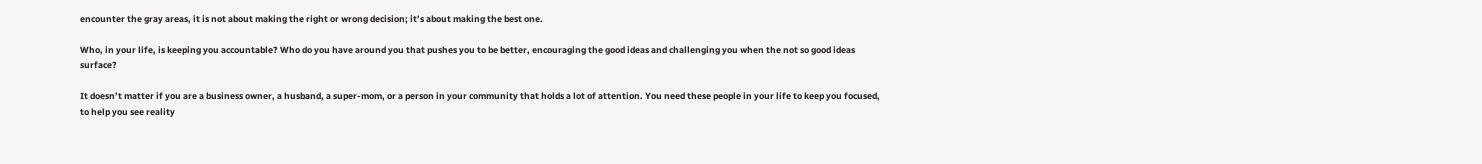encounter the gray areas, it is not about making the right or wrong decision; it’s about making the best one.

Who, in your life, is keeping you accountable? Who do you have around you that pushes you to be better, encouraging the good ideas and challenging you when the not so good ideas surface?

It doesn’t matter if you are a business owner, a husband, a super-mom, or a person in your community that holds a lot of attention. You need these people in your life to keep you focused, to help you see reality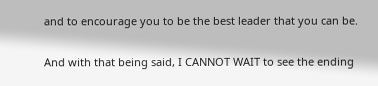and to encourage you to be the best leader that you can be.

And with that being said, I CANNOT WAIT to see the ending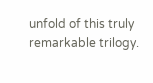unfold of this truly remarkable trilogy.